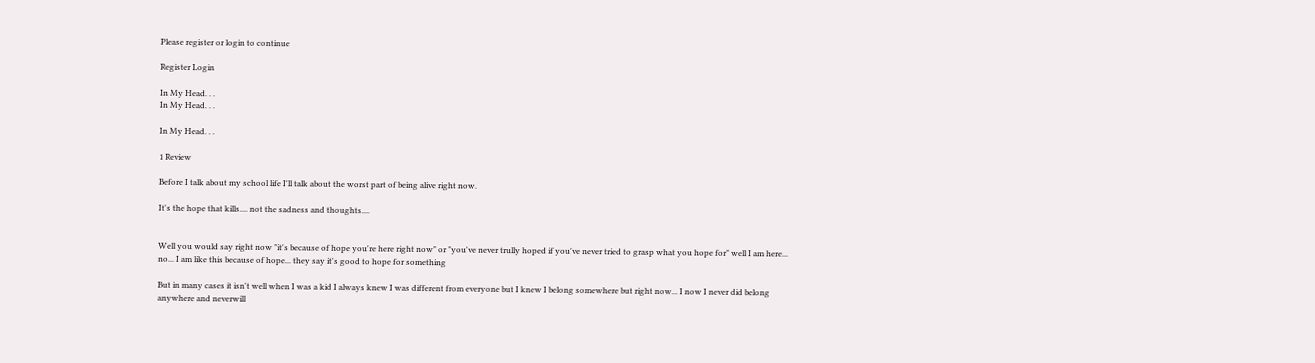Please register or login to continue

Register Login

In My Head. . .
In My Head. . .

In My Head. . .

1 Review

Before I talk about my school life I'll talk about the worst part of being alive right now.

It's the hope that kills.... not the sadness and thoughts....


Well you would say right now "it's because of hope you're here right now" or "you've never trully hoped if you've never tried to grasp what you hope for" well I am here... no... I am like this because of hope... they say it's good to hope for something

But in many cases it isn't well when I was a kid I always knew I was different from everyone but I knew I belong somewhere but right now... I now I never did belong anywhere and neverwill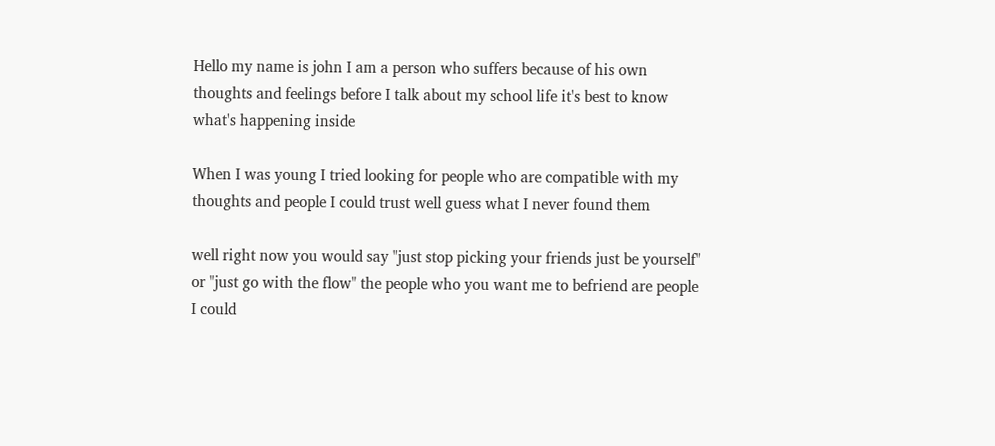Hello my name is john I am a person who suffers because of his own thoughts and feelings before I talk about my school life it's best to know what's happening inside

When I was young I tried looking for people who are compatible with my thoughts and people I could trust well guess what I never found them

well right now you would say "just stop picking your friends just be yourself" or "just go with the flow" the people who you want me to befriend are people I could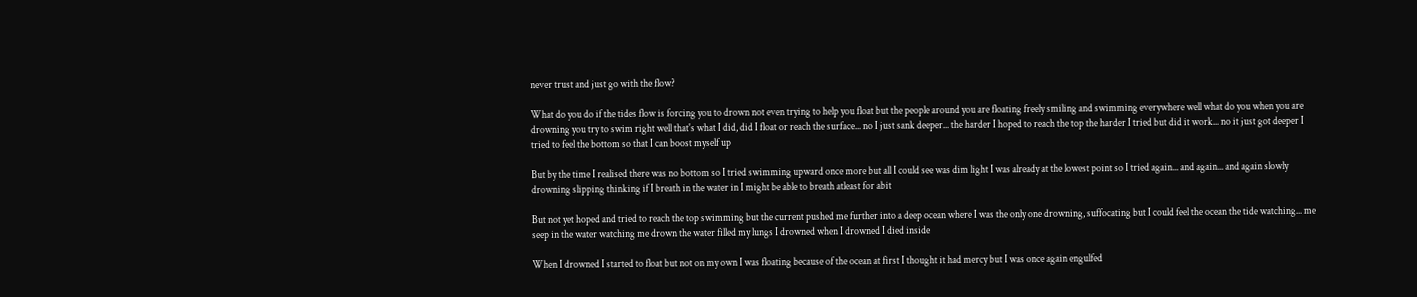never trust and just go with the flow?

What do you do if the tides flow is forcing you to drown not even trying to help you float but the people around you are floating freely smiling and swimming everywhere well what do you when you are drowning you try to swim right well that's what I did, did I float or reach the surface... no I just sank deeper... the harder I hoped to reach the top the harder I tried but did it work... no it just got deeper I tried to feel the bottom so that I can boost myself up

But by the time I realised there was no bottom so I tried swimming upward once more but all I could see was dim light I was already at the lowest point so I tried again... and again... and again slowly drowning slipping thinking if I breath in the water in I might be able to breath atleast for abit

But not yet hoped and tried to reach the top swimming but the current pushed me further into a deep ocean where I was the only one drowning, suffocating but I could feel the ocean the tide watching... me seep in the water watching me drown the water filled my lungs I drowned when I drowned I died inside

When I drowned I started to float but not on my own I was floating because of the ocean at first I thought it had mercy but I was once again engulfed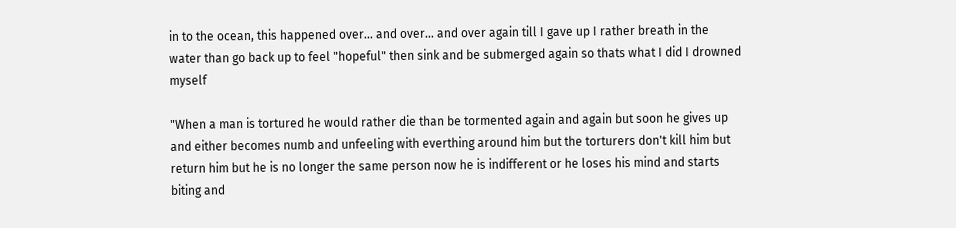in to the ocean, this happened over... and over... and over again till I gave up I rather breath in the water than go back up to feel "hopeful" then sink and be submerged again so thats what I did I drowned myself

"When a man is tortured he would rather die than be tormented again and again but soon he gives up and either becomes numb and unfeeling with everthing around him but the torturers don't kill him but return him but he is no longer the same person now he is indifferent or he loses his mind and starts biting and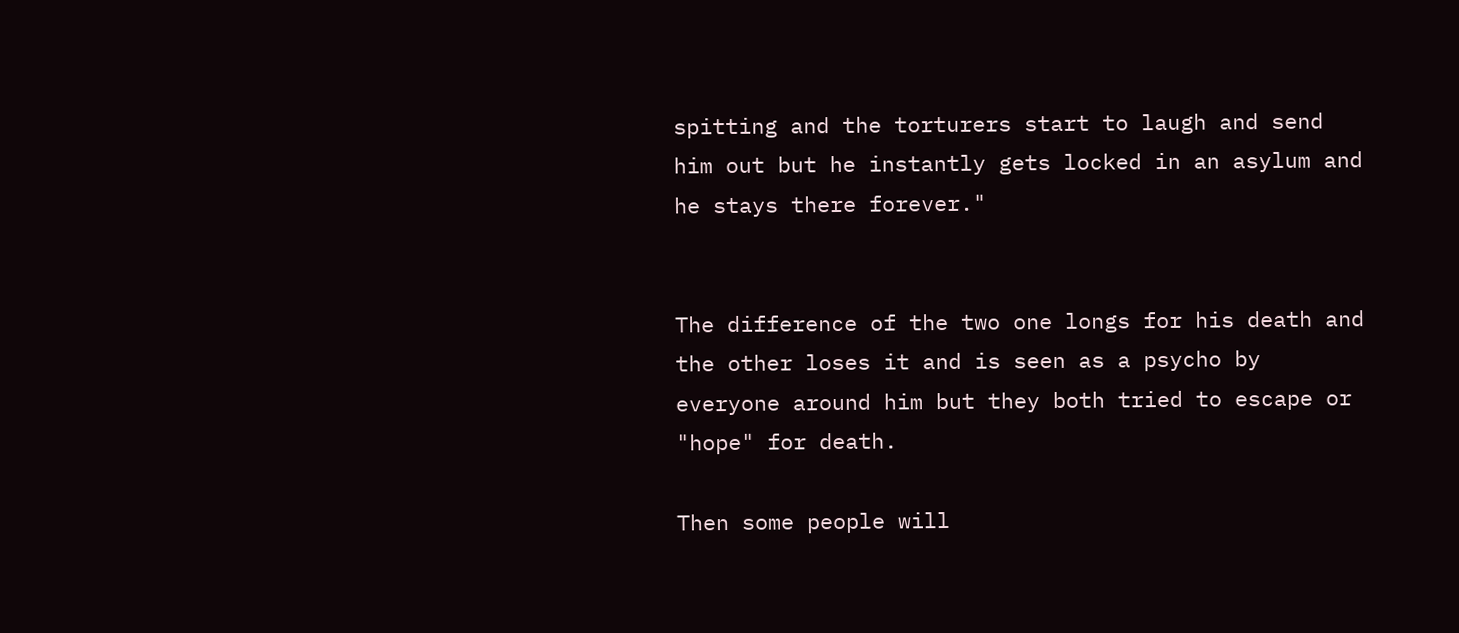spitting and the torturers start to laugh and send him out but he instantly gets locked in an asylum and he stays there forever."


The difference of the two one longs for his death and the other loses it and is seen as a psycho by everyone around him but they both tried to escape or "hope" for death.

Then some people will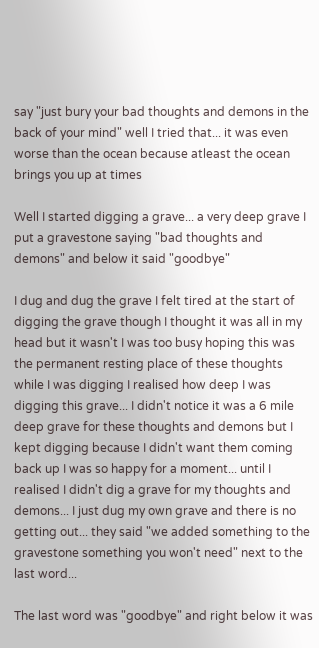say "just bury your bad thoughts and demons in the back of your mind" well I tried that... it was even worse than the ocean because atleast the ocean brings you up at times

Well I started digging a grave... a very deep grave I put a gravestone saying "bad thoughts and demons" and below it said "goodbye"

I dug and dug the grave I felt tired at the start of digging the grave though I thought it was all in my head but it wasn't I was too busy hoping this was the permanent resting place of these thoughts while I was digging I realised how deep I was digging this grave... I didn't notice it was a 6 mile deep grave for these thoughts and demons but I kept digging because I didn't want them coming back up I was so happy for a moment... until I realised I didn't dig a grave for my thoughts and demons... I just dug my own grave and there is no getting out... they said "we added something to the gravestone something you won't need" next to the last word...

The last word was "goodbye" and right below it was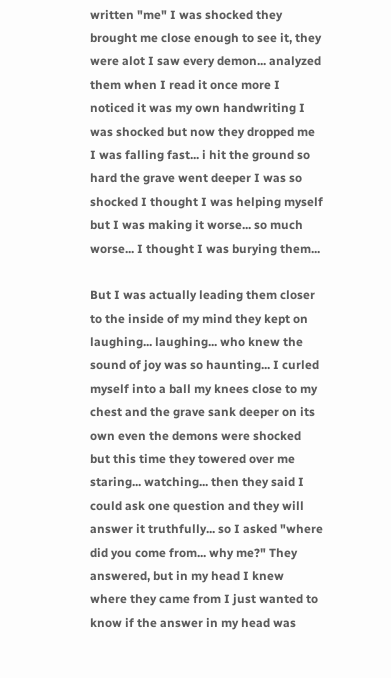written "me" I was shocked they brought me close enough to see it, they were alot I saw every demon... analyzed them when I read it once more I noticed it was my own handwriting I was shocked but now they dropped me I was falling fast... i hit the ground so hard the grave went deeper I was so shocked I thought I was helping myself but I was making it worse... so much worse... I thought I was burying them...

But I was actually leading them closer to the inside of my mind they kept on laughing... laughing... who knew the sound of joy was so haunting... I curled myself into a ball my knees close to my chest and the grave sank deeper on its own even the demons were shocked but this time they towered over me staring... watching... then they said I could ask one question and they will answer it truthfully... so I asked "where did you come from... why me?" They answered, but in my head I knew where they came from I just wanted to know if the answer in my head was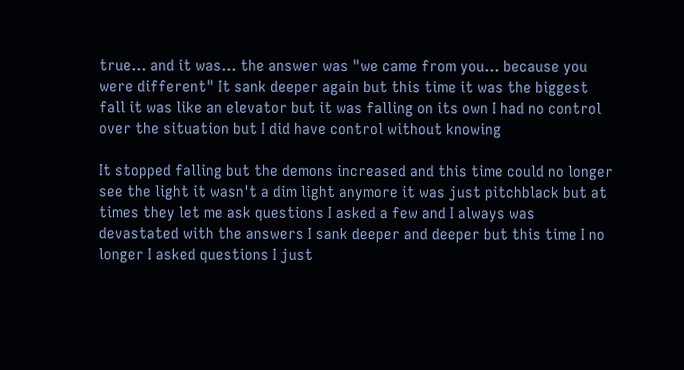true... and it was... the answer was "we came from you... because you were different" It sank deeper again but this time it was the biggest fall it was like an elevator but it was falling on its own I had no control over the situation but I did have control without knowing

It stopped falling but the demons increased and this time could no longer see the light it wasn't a dim light anymore it was just pitchblack but at times they let me ask questions I asked a few and I always was devastated with the answers I sank deeper and deeper but this time I no longer I asked questions I just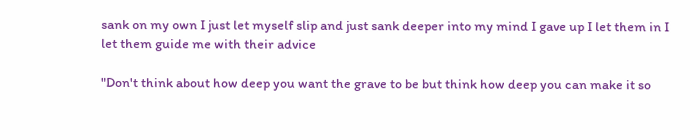sank on my own I just let myself slip and just sank deeper into my mind I gave up I let them in I let them guide me with their advice

"Don't think about how deep you want the grave to be but think how deep you can make it so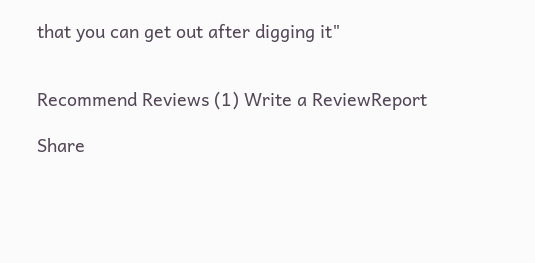that you can get out after digging it"


Recommend Reviews (1) Write a ReviewReport

Share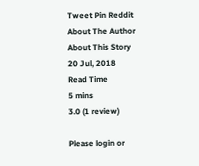Tweet Pin Reddit
About The Author
About This Story
20 Jul, 2018
Read Time
5 mins
3.0 (1 review)

Please login or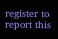register to report this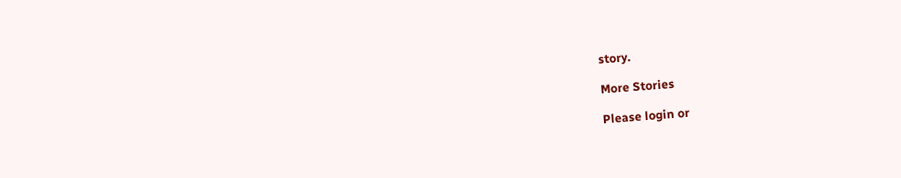story.

More Stories

Please login or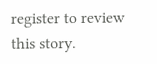register to review this story.